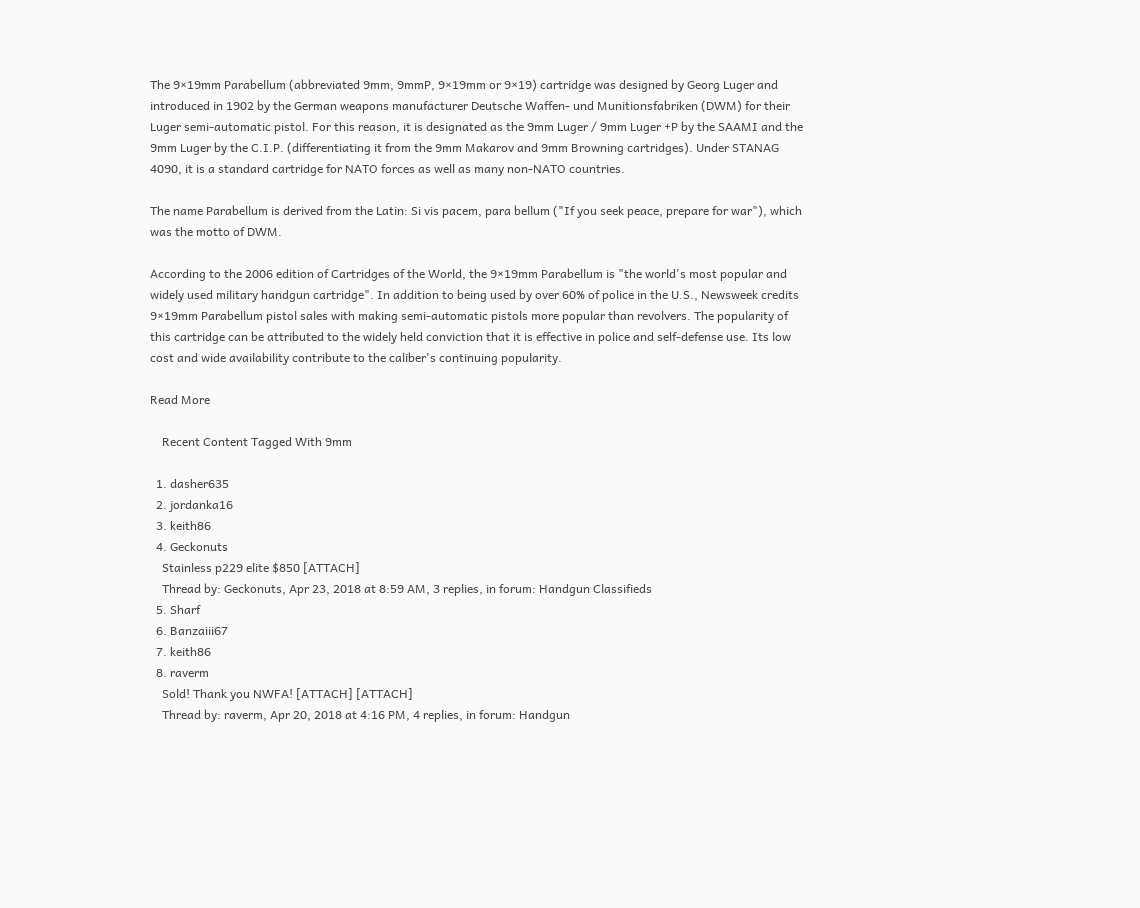The 9×19mm Parabellum (abbreviated 9mm, 9mmP, 9×19mm or 9×19) cartridge was designed by Georg Luger and introduced in 1902 by the German weapons manufacturer Deutsche Waffen- und Munitionsfabriken (DWM) for their Luger semi-automatic pistol. For this reason, it is designated as the 9mm Luger / 9mm Luger +P by the SAAMI and the 9mm Luger by the C.I.P. (differentiating it from the 9mm Makarov and 9mm Browning cartridges). Under STANAG 4090, it is a standard cartridge for NATO forces as well as many non-NATO countries.

The name Parabellum is derived from the Latin: Si vis pacem, para bellum ("If you seek peace, prepare for war"), which was the motto of DWM.

According to the 2006 edition of Cartridges of the World, the 9×19mm Parabellum is "the world's most popular and widely used military handgun cartridge". In addition to being used by over 60% of police in the U.S., Newsweek credits 9×19mm Parabellum pistol sales with making semi-automatic pistols more popular than revolvers. The popularity of this cartridge can be attributed to the widely held conviction that it is effective in police and self-defense use. Its low cost and wide availability contribute to the caliber's continuing popularity.

Read More

    Recent Content Tagged With 9mm

  1. dasher635
  2. jordanka16
  3. keith86
  4. Geckonuts
    Stainless p229 elite $850 [ATTACH]
    Thread by: Geckonuts, Apr 23, 2018 at 8:59 AM, 3 replies, in forum: Handgun Classifieds
  5. Sharf
  6. Banzaiii67
  7. keith86
  8. raverm
    Sold! Thank you NWFA! [ATTACH] [ATTACH]
    Thread by: raverm, Apr 20, 2018 at 4:16 PM, 4 replies, in forum: Handgun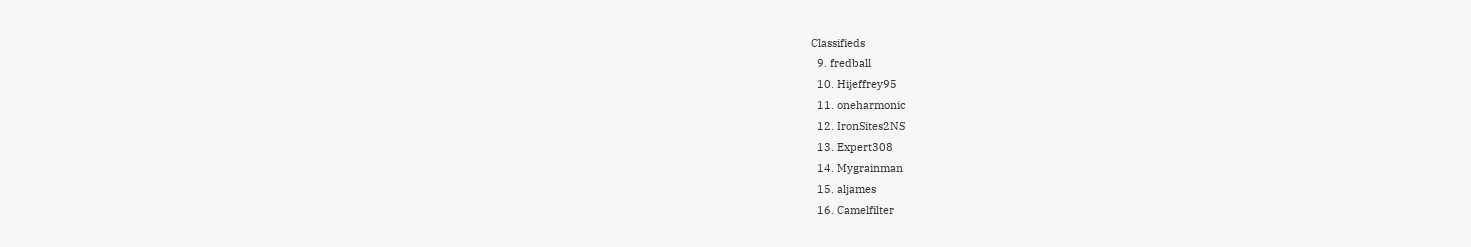Classifieds
  9. fredball
  10. Hijeffrey95
  11. oneharmonic
  12. IronSites2NS
  13. Expert308
  14. Mygrainman
  15. aljames
  16. Camelfilter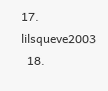17. lilsqueve2003
  18.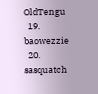OldTengu
  19. baowezzie
  20. sasquatch